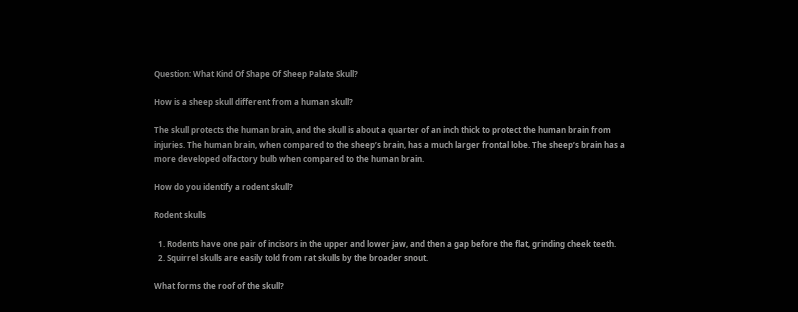Question: What Kind Of Shape Of Sheep Palate Skull?

How is a sheep skull different from a human skull?

The skull protects the human brain, and the skull is about a quarter of an inch thick to protect the human brain from injuries. The human brain, when compared to the sheep’s brain, has a much larger frontal lobe. The sheep’s brain has a more developed olfactory bulb when compared to the human brain.

How do you identify a rodent skull?

Rodent skulls

  1. Rodents have one pair of incisors in the upper and lower jaw, and then a gap before the flat, grinding cheek teeth.
  2. Squirrel skulls are easily told from rat skulls by the broader snout.

What forms the roof of the skull?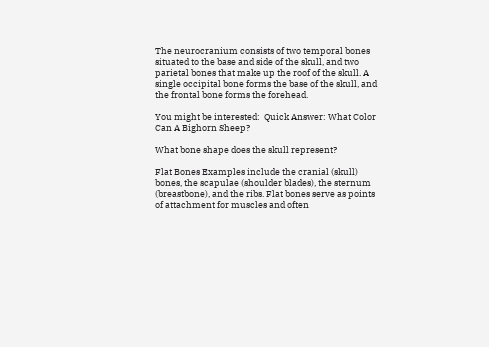The neurocranium consists of two temporal bones situated to the base and side of the skull, and two parietal bones that make up the roof of the skull. A single occipital bone forms the base of the skull, and the frontal bone forms the forehead.

You might be interested:  Quick Answer: What Color Can A Bighorn Sheep?

What bone shape does the skull represent?

Flat Bones Examples include the cranial (skull) bones, the scapulae (shoulder blades), the sternum (breastbone), and the ribs. Flat bones serve as points of attachment for muscles and often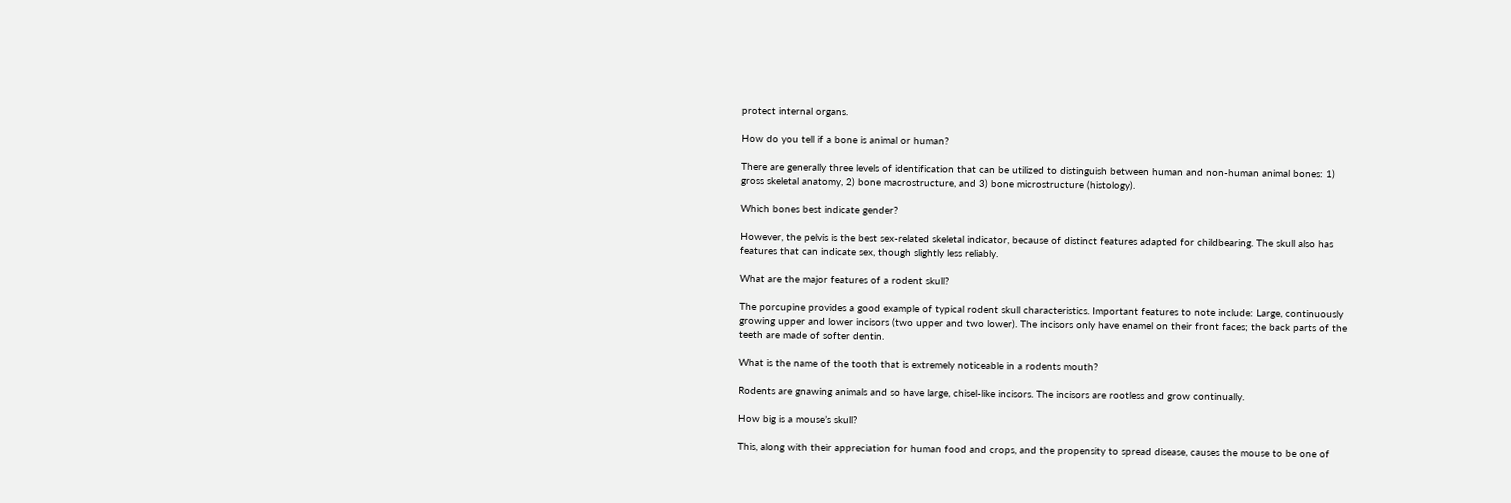protect internal organs.

How do you tell if a bone is animal or human?

There are generally three levels of identification that can be utilized to distinguish between human and non-human animal bones: 1) gross skeletal anatomy, 2) bone macrostructure, and 3) bone microstructure (histology).

Which bones best indicate gender?

However, the pelvis is the best sex-related skeletal indicator, because of distinct features adapted for childbearing. The skull also has features that can indicate sex, though slightly less reliably.

What are the major features of a rodent skull?

The porcupine provides a good example of typical rodent skull characteristics. Important features to note include: Large, continuously growing upper and lower incisors (two upper and two lower). The incisors only have enamel on their front faces; the back parts of the teeth are made of softer dentin.

What is the name of the tooth that is extremely noticeable in a rodents mouth?

Rodents are gnawing animals and so have large, chisel-like incisors. The incisors are rootless and grow continually.

How big is a mouse’s skull?

This, along with their appreciation for human food and crops, and the propensity to spread disease, causes the mouse to be one of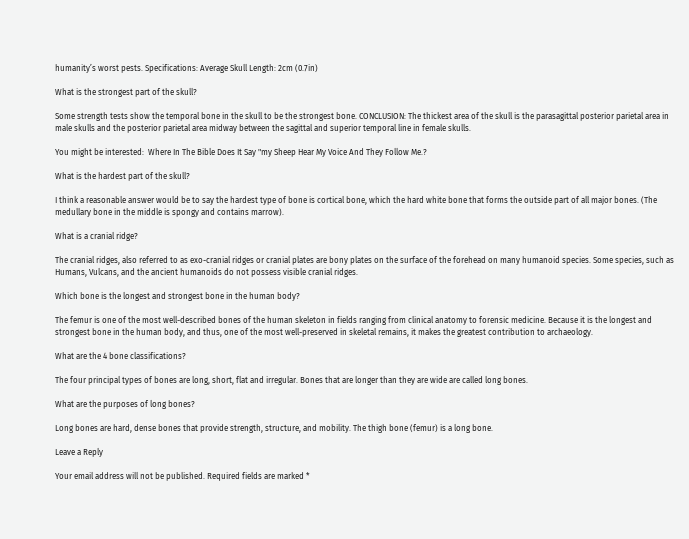humanity’s worst pests. Specifications: Average Skull Length: 2cm (0.7in)

What is the strongest part of the skull?

Some strength tests show the temporal bone in the skull to be the strongest bone. CONCLUSION: The thickest area of the skull is the parasagittal posterior parietal area in male skulls and the posterior parietal area midway between the sagittal and superior temporal line in female skulls.

You might be interested:  Where In The Bible Does It Say "my Sheep Hear My Voice And They Follow Me.?

What is the hardest part of the skull?

I think a reasonable answer would be to say the hardest type of bone is cortical bone, which the hard white bone that forms the outside part of all major bones. (The medullary bone in the middle is spongy and contains marrow).

What is a cranial ridge?

The cranial ridges, also referred to as exo-cranial ridges or cranial plates are bony plates on the surface of the forehead on many humanoid species. Some species, such as Humans, Vulcans, and the ancient humanoids do not possess visible cranial ridges.

Which bone is the longest and strongest bone in the human body?

The femur is one of the most well-described bones of the human skeleton in fields ranging from clinical anatomy to forensic medicine. Because it is the longest and strongest bone in the human body, and thus, one of the most well-preserved in skeletal remains, it makes the greatest contribution to archaeology.

What are the 4 bone classifications?

The four principal types of bones are long, short, flat and irregular. Bones that are longer than they are wide are called long bones.

What are the purposes of long bones?

Long bones are hard, dense bones that provide strength, structure, and mobility. The thigh bone (femur) is a long bone.

Leave a Reply

Your email address will not be published. Required fields are marked *